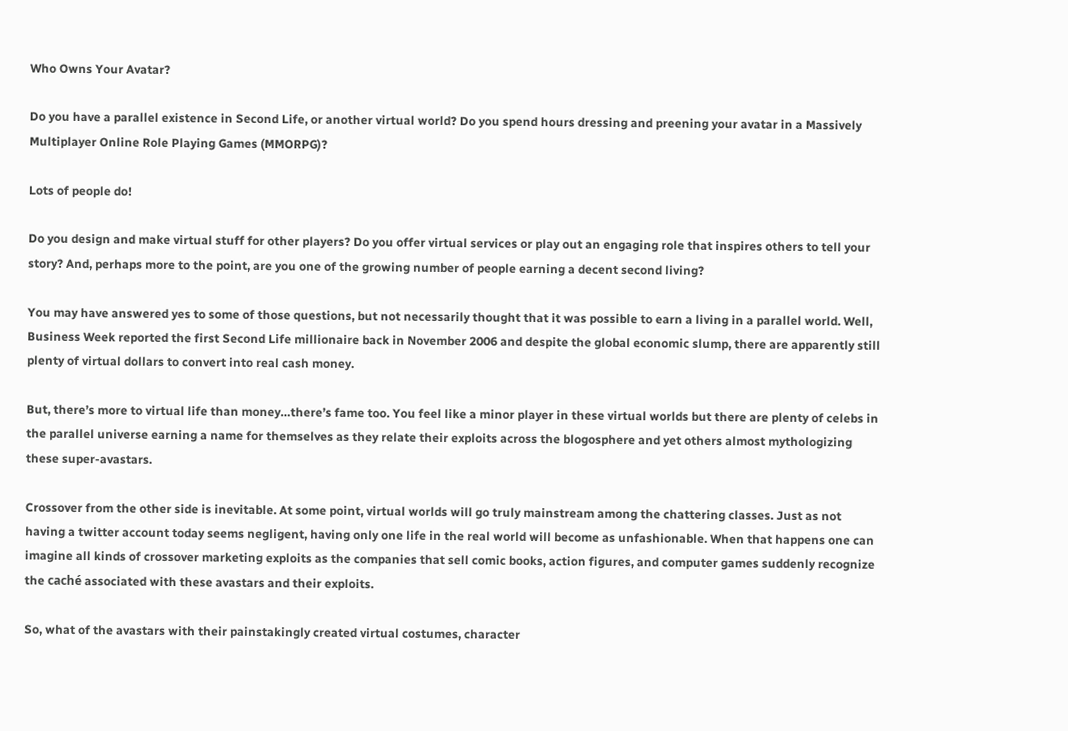Who Owns Your Avatar?

Do you have a parallel existence in Second Life, or another virtual world? Do you spend hours dressing and preening your avatar in a Massively Multiplayer Online Role Playing Games (MMORPG)?

Lots of people do!

Do you design and make virtual stuff for other players? Do you offer virtual services or play out an engaging role that inspires others to tell your story? And, perhaps more to the point, are you one of the growing number of people earning a decent second living?

You may have answered yes to some of those questions, but not necessarily thought that it was possible to earn a living in a parallel world. Well, Business Week reported the first Second Life millionaire back in November 2006 and despite the global economic slump, there are apparently still plenty of virtual dollars to convert into real cash money.

But, there’s more to virtual life than money…there’s fame too. You feel like a minor player in these virtual worlds but there are plenty of celebs in the parallel universe earning a name for themselves as they relate their exploits across the blogosphere and yet others almost mythologizing these super-avastars.

Crossover from the other side is inevitable. At some point, virtual worlds will go truly mainstream among the chattering classes. Just as not having a twitter account today seems negligent, having only one life in the real world will become as unfashionable. When that happens one can imagine all kinds of crossover marketing exploits as the companies that sell comic books, action figures, and computer games suddenly recognize the caché associated with these avastars and their exploits.

So, what of the avastars with their painstakingly created virtual costumes, character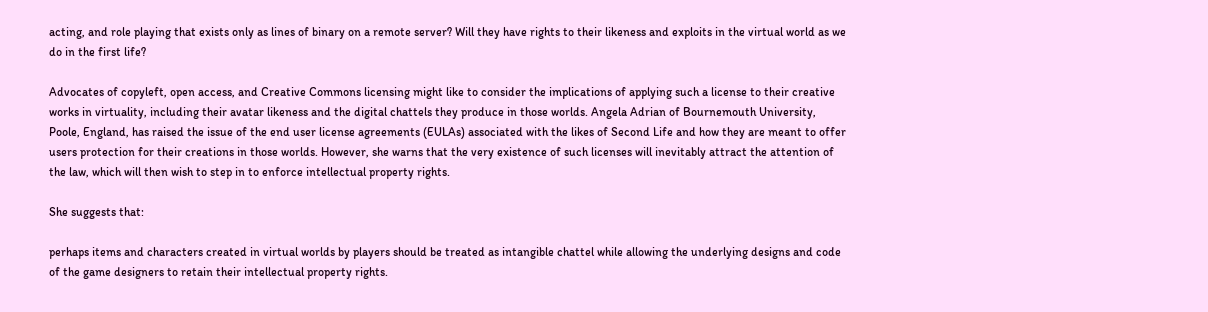acting, and role playing that exists only as lines of binary on a remote server? Will they have rights to their likeness and exploits in the virtual world as we do in the first life?

Advocates of copyleft, open access, and Creative Commons licensing might like to consider the implications of applying such a license to their creative works in virtuality, including their avatar likeness and the digital chattels they produce in those worlds. Angela Adrian of Bournemouth University, Poole, England, has raised the issue of the end user license agreements (EULAs) associated with the likes of Second Life and how they are meant to offer users protection for their creations in those worlds. However, she warns that the very existence of such licenses will inevitably attract the attention of the law, which will then wish to step in to enforce intellectual property rights.

She suggests that:

perhaps items and characters created in virtual worlds by players should be treated as intangible chattel while allowing the underlying designs and code of the game designers to retain their intellectual property rights.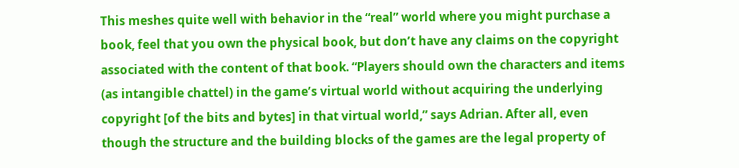This meshes quite well with behavior in the “real” world where you might purchase a book, feel that you own the physical book, but don’t have any claims on the copyright associated with the content of that book. “Players should own the characters and items (as intangible chattel) in the game’s virtual world without acquiring the underlying copyright [of the bits and bytes] in that virtual world,” says Adrian. After all, even though the structure and the building blocks of the games are the legal property of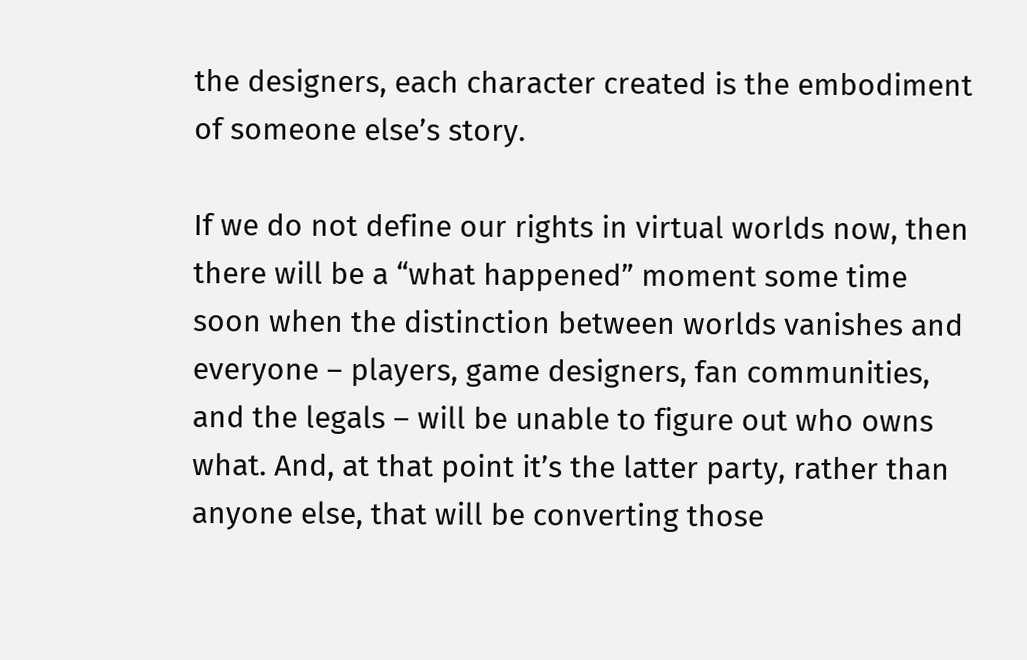the designers, each character created is the embodiment of someone else’s story.

If we do not define our rights in virtual worlds now, then there will be a “what happened” moment some time soon when the distinction between worlds vanishes and everyone – players, game designers, fan communities, and the legals – will be unable to figure out who owns what. And, at that point it’s the latter party, rather than anyone else, that will be converting those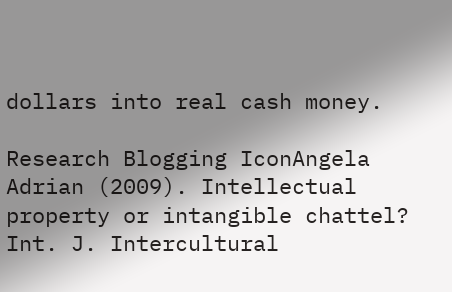dollars into real cash money.

Research Blogging IconAngela Adrian (2009). Intellectual property or intangible chattel? Int. J. Intercultural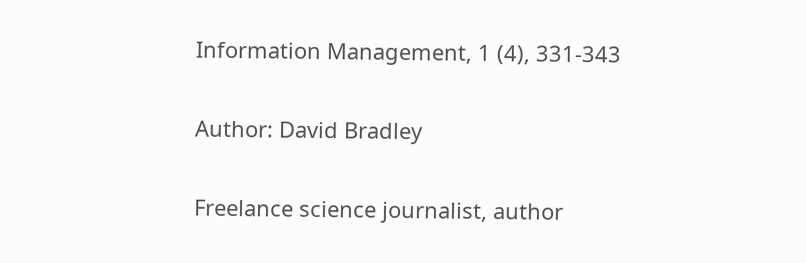Information Management, 1 (4), 331-343

Author: David Bradley

Freelance science journalist, author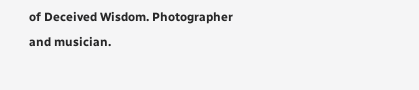of Deceived Wisdom. Photographer and musician.